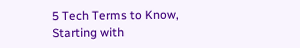5 Tech Terms to Know, Starting with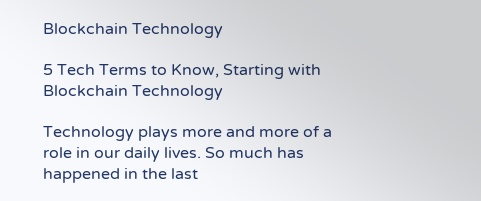Blockchain Technology

5 Tech Terms to Know, Starting with Blockchain Technology

Technology plays more and more of a role in our daily lives. So much has happened in the last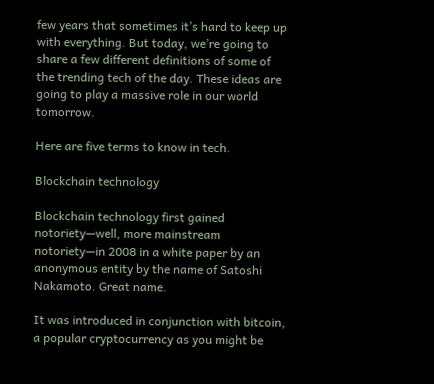few years that sometimes it’s hard to keep up with everything. But today, we’re going to share a few different definitions of some of the trending tech of the day. These ideas are going to play a massive role in our world tomorrow.

Here are five terms to know in tech.

Blockchain technology

Blockchain technology first gained notoriety—well, more mainstream notoriety—in 2008 in a white paper by an anonymous entity by the name of Satoshi Nakamoto. Great name.

It was introduced in conjunction with bitcoin, a popular cryptocurrency as you might be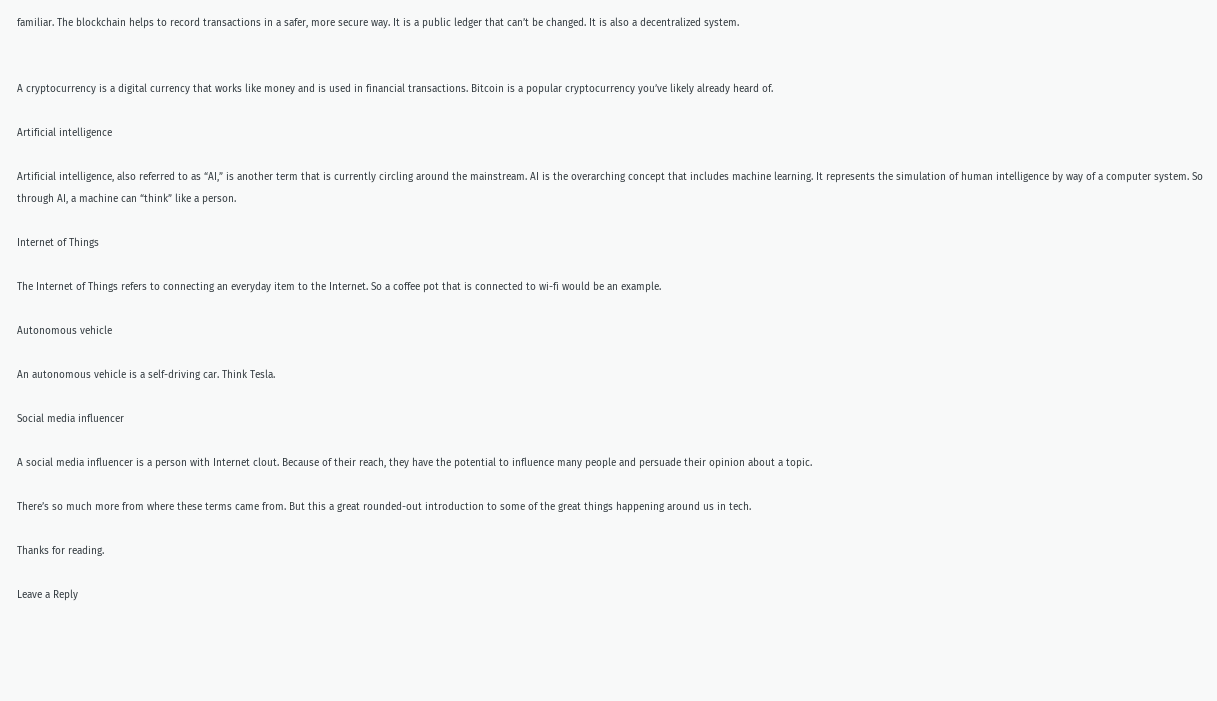familiar. The blockchain helps to record transactions in a safer, more secure way. It is a public ledger that can’t be changed. It is also a decentralized system.


A cryptocurrency is a digital currency that works like money and is used in financial transactions. Bitcoin is a popular cryptocurrency you’ve likely already heard of.

Artificial intelligence

Artificial intelligence, also referred to as “AI,” is another term that is currently circling around the mainstream. AI is the overarching concept that includes machine learning. It represents the simulation of human intelligence by way of a computer system. So through AI, a machine can “think” like a person.

Internet of Things

The Internet of Things refers to connecting an everyday item to the Internet. So a coffee pot that is connected to wi-fi would be an example.

Autonomous vehicle

An autonomous vehicle is a self-driving car. Think Tesla.

Social media influencer

A social media influencer is a person with Internet clout. Because of their reach, they have the potential to influence many people and persuade their opinion about a topic.

There’s so much more from where these terms came from. But this a great rounded-out introduction to some of the great things happening around us in tech.

Thanks for reading.

Leave a Reply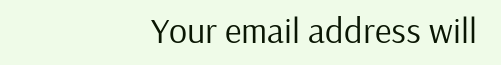Your email address will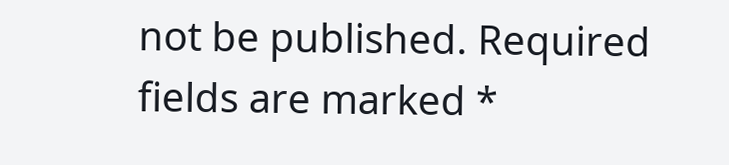not be published. Required fields are marked *